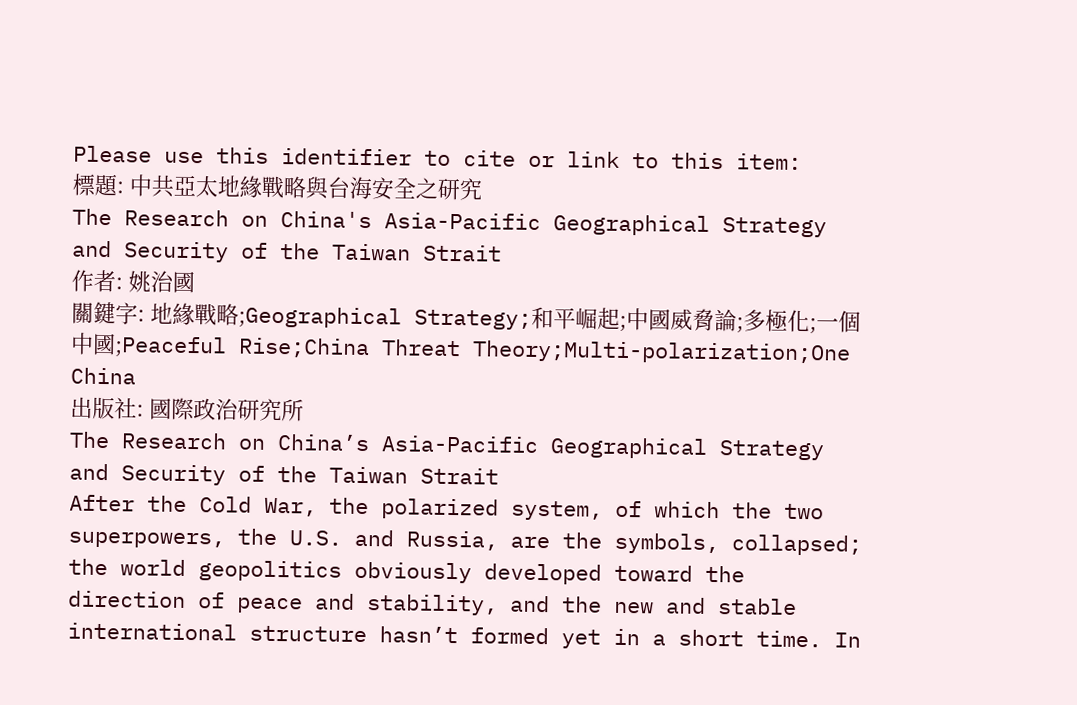Please use this identifier to cite or link to this item:
標題: 中共亞太地緣戰略與台海安全之研究
The Research on China's Asia-Pacific Geographical Strategy and Security of the Taiwan Strait
作者: 姚治國
關鍵字: 地緣戰略;Geographical Strategy;和平崛起;中國威脅論;多極化;一個中國;Peaceful Rise;China Threat Theory;Multi-polarization;One China
出版社: 國際政治研究所
The Research on China’s Asia-Pacific Geographical Strategy and Security of the Taiwan Strait
After the Cold War, the polarized system, of which the two superpowers, the U.S. and Russia, are the symbols, collapsed; the world geopolitics obviously developed toward the direction of peace and stability, and the new and stable international structure hasn’t formed yet in a short time. In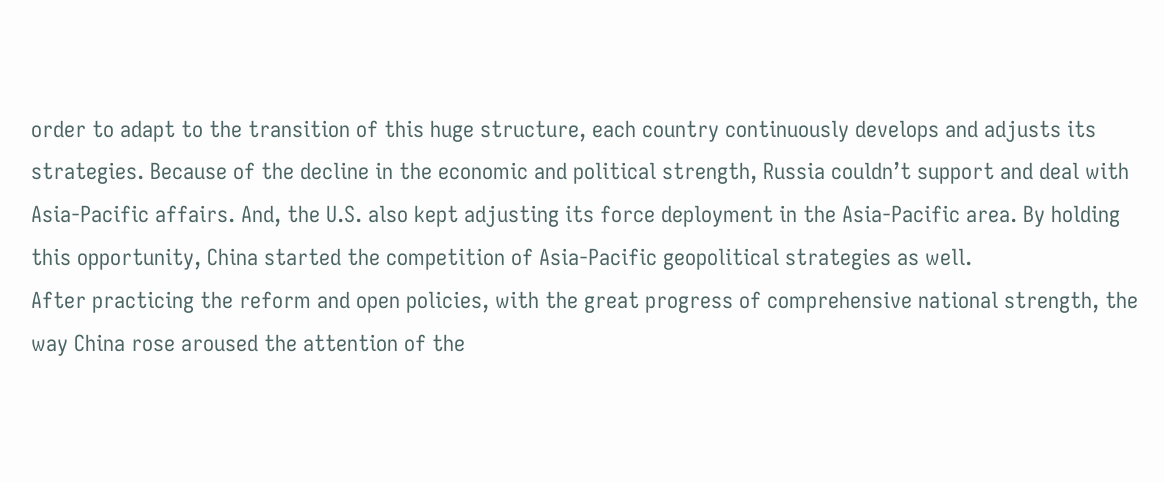order to adapt to the transition of this huge structure, each country continuously develops and adjusts its strategies. Because of the decline in the economic and political strength, Russia couldn’t support and deal with Asia-Pacific affairs. And, the U.S. also kept adjusting its force deployment in the Asia-Pacific area. By holding this opportunity, China started the competition of Asia-Pacific geopolitical strategies as well.
After practicing the reform and open policies, with the great progress of comprehensive national strength, the way China rose aroused the attention of the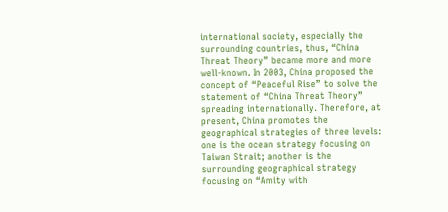international society, especially the surrounding countries, thus, “China Threat Theory” became more and more well-known. In 2003, China proposed the concept of “Peaceful Rise” to solve the statement of “China Threat Theory” spreading internationally. Therefore, at present, China promotes the geographical strategies of three levels: one is the ocean strategy focusing on Taiwan Strait; another is the surrounding geographical strategy focusing on “Amity with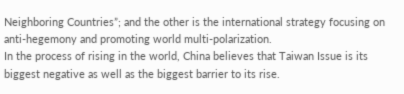Neighboring Countries”; and the other is the international strategy focusing on anti-hegemony and promoting world multi-polarization.
In the process of rising in the world, China believes that Taiwan Issue is its biggest negative as well as the biggest barrier to its rise.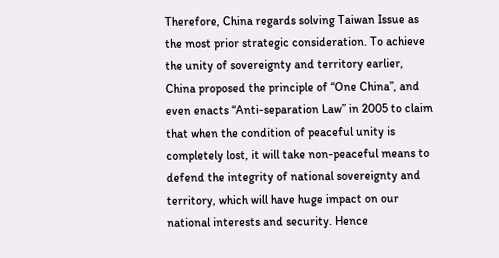Therefore, China regards solving Taiwan Issue as the most prior strategic consideration. To achieve the unity of sovereignty and territory earlier, China proposed the principle of “One China”, and even enacts “Anti-separation Law” in 2005 to claim that when the condition of peaceful unity is completely lost, it will take non-peaceful means to defend the integrity of national sovereignty and territory, which will have huge impact on our national interests and security. Hence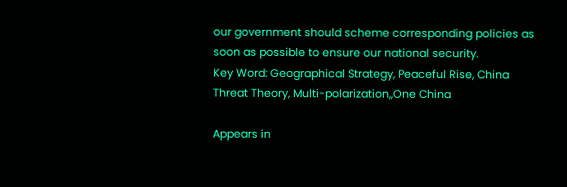our government should scheme corresponding policies as soon as possible to ensure our national security.
Key Word: Geographical Strategy, Peaceful Rise, China Threat Theory, Multi-polarization,,One China

Appears in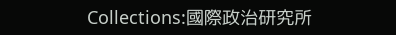Collections:國際政治研究所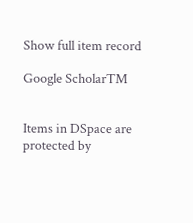Show full item record

Google ScholarTM


Items in DSpace are protected by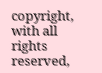copyright, with all rights reserved,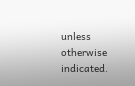unless otherwise indicated.